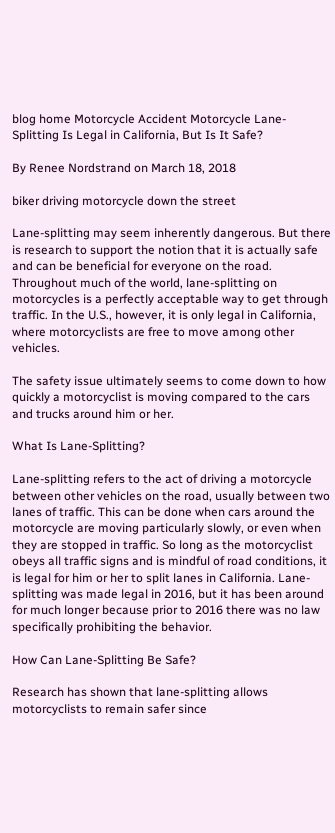blog home Motorcycle Accident Motorcycle Lane-Splitting Is Legal in California, But Is It Safe?

By Renee Nordstrand on March 18, 2018

biker driving motorcycle down the street

Lane-splitting may seem inherently dangerous. But there is research to support the notion that it is actually safe and can be beneficial for everyone on the road. Throughout much of the world, lane-splitting on motorcycles is a perfectly acceptable way to get through traffic. In the U.S., however, it is only legal in California, where motorcyclists are free to move among other vehicles.

The safety issue ultimately seems to come down to how quickly a motorcyclist is moving compared to the cars and trucks around him or her.

What Is Lane-Splitting?

Lane-splitting refers to the act of driving a motorcycle between other vehicles on the road, usually between two lanes of traffic. This can be done when cars around the motorcycle are moving particularly slowly, or even when they are stopped in traffic. So long as the motorcyclist obeys all traffic signs and is mindful of road conditions, it is legal for him or her to split lanes in California. Lane-splitting was made legal in 2016, but it has been around for much longer because prior to 2016 there was no law specifically prohibiting the behavior.

How Can Lane-Splitting Be Safe?

Research has shown that lane-splitting allows motorcyclists to remain safer since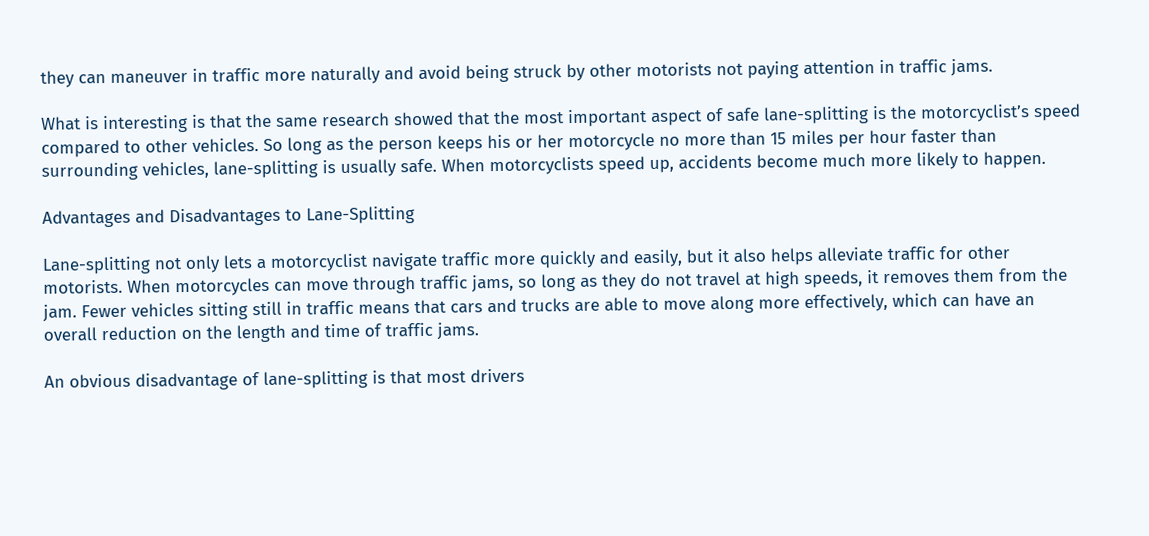they can maneuver in traffic more naturally and avoid being struck by other motorists not paying attention in traffic jams.

What is interesting is that the same research showed that the most important aspect of safe lane-splitting is the motorcyclist’s speed compared to other vehicles. So long as the person keeps his or her motorcycle no more than 15 miles per hour faster than surrounding vehicles, lane-splitting is usually safe. When motorcyclists speed up, accidents become much more likely to happen.

Advantages and Disadvantages to Lane-Splitting

Lane-splitting not only lets a motorcyclist navigate traffic more quickly and easily, but it also helps alleviate traffic for other motorists. When motorcycles can move through traffic jams, so long as they do not travel at high speeds, it removes them from the jam. Fewer vehicles sitting still in traffic means that cars and trucks are able to move along more effectively, which can have an overall reduction on the length and time of traffic jams.

An obvious disadvantage of lane-splitting is that most drivers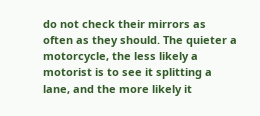do not check their mirrors as often as they should. The quieter a motorcycle, the less likely a motorist is to see it splitting a lane, and the more likely it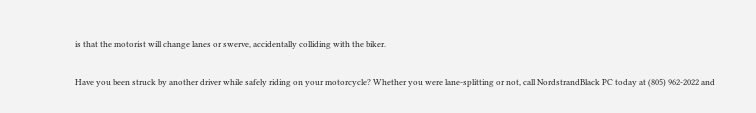is that the motorist will change lanes or swerve, accidentally colliding with the biker.

Have you been struck by another driver while safely riding on your motorcycle? Whether you were lane-splitting or not, call NordstrandBlack PC today at (805) 962-2022 and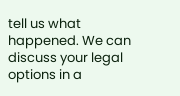tell us what happened. We can discuss your legal options in a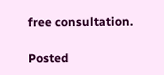free consultation.

Posted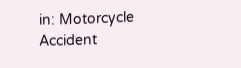in: Motorcycle Accident